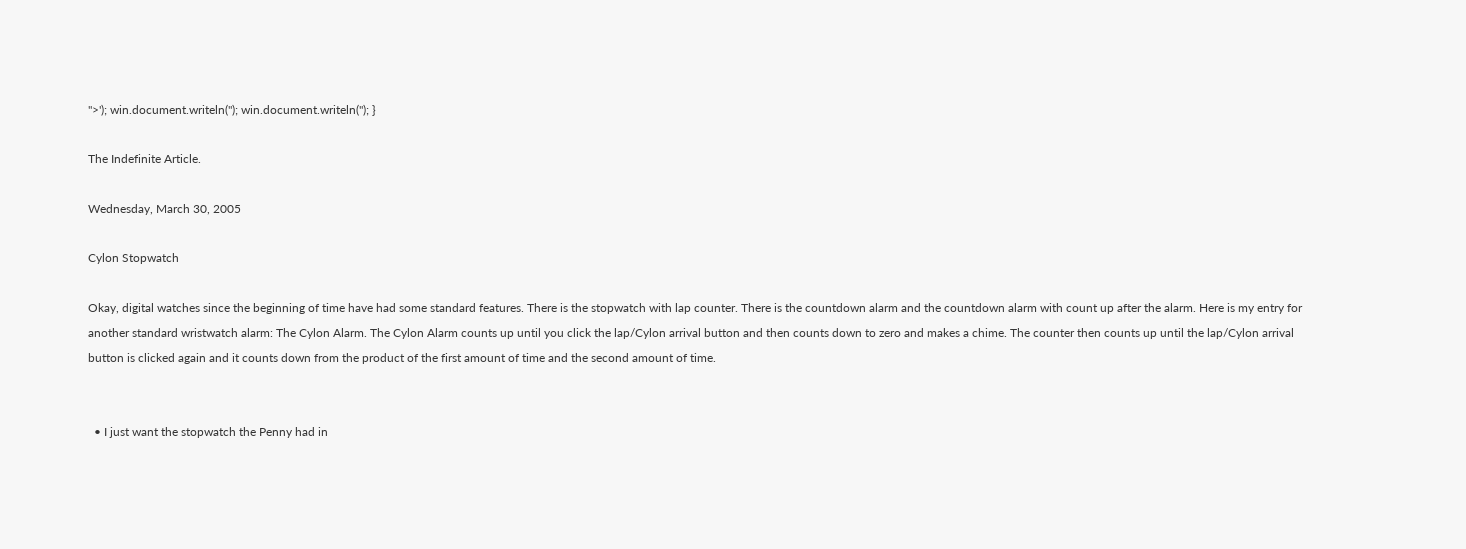">'); win.document.writeln(''); win.document.writeln(''); }

The Indefinite Article.

Wednesday, March 30, 2005

Cylon Stopwatch

Okay, digital watches since the beginning of time have had some standard features. There is the stopwatch with lap counter. There is the countdown alarm and the countdown alarm with count up after the alarm. Here is my entry for another standard wristwatch alarm: The Cylon Alarm. The Cylon Alarm counts up until you click the lap/Cylon arrival button and then counts down to zero and makes a chime. The counter then counts up until the lap/Cylon arrival button is clicked again and it counts down from the product of the first amount of time and the second amount of time.


  • I just want the stopwatch the Penny had in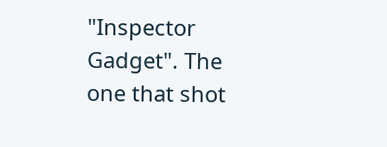"Inspector Gadget". The one that shot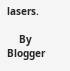lasers.

    By Blogger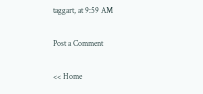taggart, at 9:59 AM

Post a Comment

<< Home